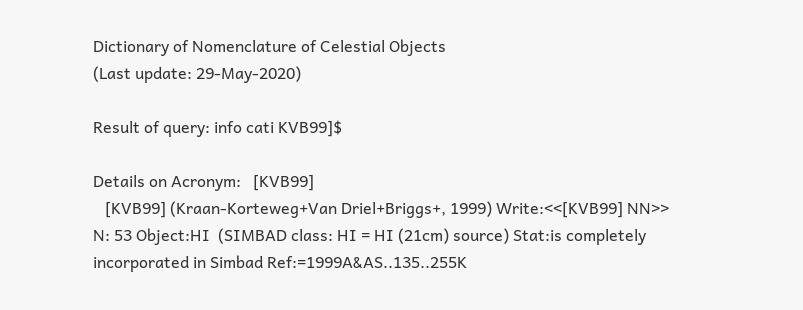Dictionary of Nomenclature of Celestial Objects
(Last update: 29-May-2020)

Result of query: info cati KVB99]$

Details on Acronym:   [KVB99]
   [KVB99] (Kraan-Korteweg+Van Driel+Briggs+, 1999) Write:<<[KVB99] NN>> N: 53 Object:HI  (SIMBAD class: HI = HI (21cm) source) Stat:is completely incorporated in Simbad Ref:=1999A&AS..135..255K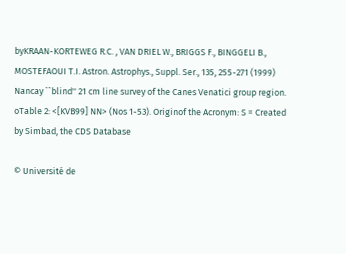byKRAAN-KORTEWEG R.C. , VAN DRIEL W., BRIGGS F., BINGGELI B., MOSTEFAOUI T.I. Astron. Astrophys., Suppl. Ser., 135, 255-271 (1999) Nancay ``blind'' 21 cm line survey of the Canes Venatici group region. oTable 2: <[KVB99] NN> (Nos 1-53). Originof the Acronym: S = Created by Simbad, the CDS Database

© Université de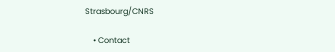Strasbourg/CNRS

    • Contact